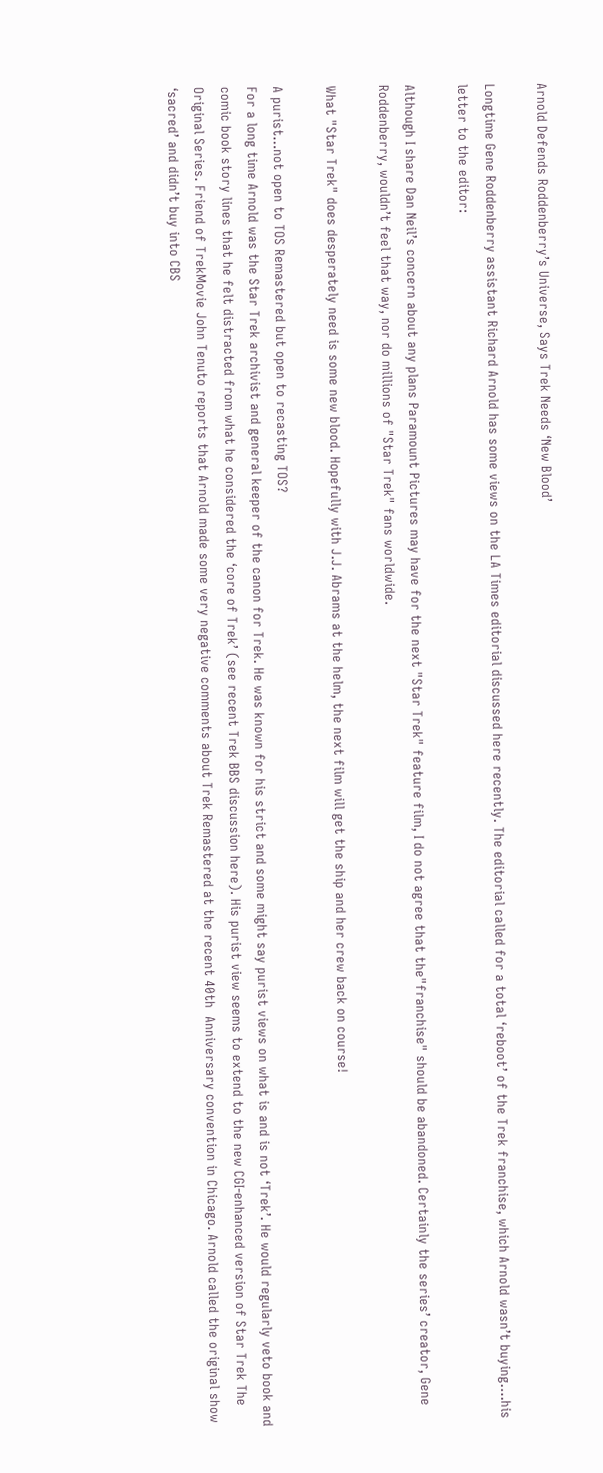Arnold Defends Roddenberry’s Universe, Says Trek Needs ‘New Blood’

Longtime Gene Roddenberry assistant Richard Arnold has some views on the LA Times editorial discussed here recently. The editorial called for a total ‘reboot’ of the Trek franchise, which Arnold wasn’t buying….his letter to the editor:

Although I share Dan Neil’s concern about any plans Paramount Pictures may have for the next "Star Trek" feature film, I do not agree that the"franchise" should be abandoned. Certainly the series’ creator, Gene Roddenberry, wouldn’t feel that way, nor do millions of "Star Trek" fans worldwide.

What "Star Trek" does desperately need is some new blood. Hopefully with J.J. Abrams at the helm, the next film will get the ship and her crew back on course!

A purist…not open to TOS Remastered but open to recasting TOS?
For a long time Arnold was the Star Trek archivist and general keeper of the canon for Trek. He was known for his strict and some might say purist views on what is and is not ‘Trek’. He would regularly veto book and comic book story lines that he felt distracted from what he considered the ‘core of Trek’ (see recent Trek BBS discussion here). His purist view seems to extend to the new CGI-enhanced version of Star Trek The Original Series. Friend of TrekMovie John Tenuto reports that Arnold made some very negative comments about Trek Remastered at the recent 40th  Anniversary convention in Chicago. Arnold called the original show ‘sacred’ and didn’t buy into CBS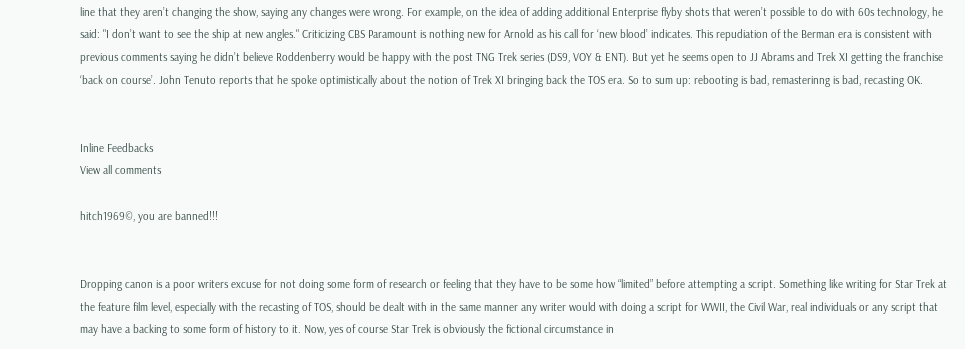line that they aren’t changing the show, saying any changes were wrong. For example, on the idea of adding additional Enterprise flyby shots that weren’t possible to do with 60s technology, he said: "I don’t want to see the ship at new angles." Criticizing CBS Paramount is nothing new for Arnold as his call for ‘new blood’ indicates. This repudiation of the Berman era is consistent with previous comments saying he didn’t believe Roddenberry would be happy with the post TNG Trek series (DS9, VOY & ENT). But yet he seems open to JJ Abrams and Trek XI getting the franchise ‘back on course’. John Tenuto reports that he spoke optimistically about the notion of Trek XI bringing back the TOS era. So to sum up: rebooting is bad, remasterinng is bad, recasting OK.


Inline Feedbacks
View all comments

hitch1969©, you are banned!!!


Dropping canon is a poor writers excuse for not doing some form of research or feeling that they have to be some how “limited” before attempting a script. Something like writing for Star Trek at the feature film level, especially with the recasting of TOS, should be dealt with in the same manner any writer would with doing a script for WWII, the Civil War, real individuals or any script that may have a backing to some form of history to it. Now, yes of course Star Trek is obviously the fictional circumstance in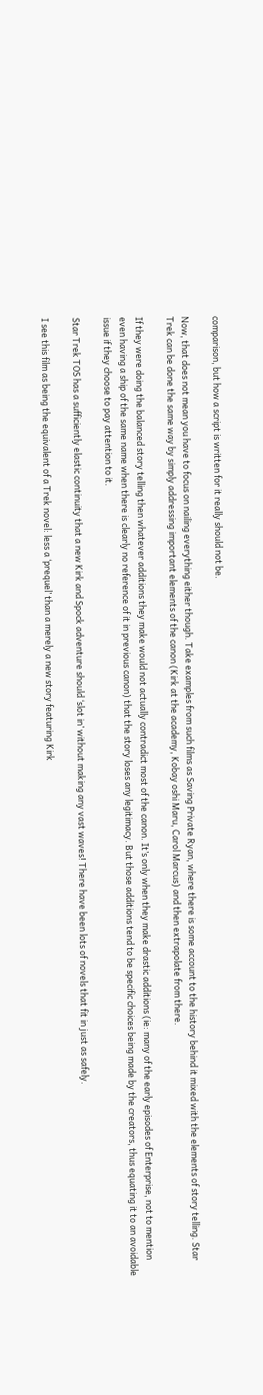comparison, but how a script is written for it really should not be.

Now, that does not mean you have to focus on nailing everything either though. Take examples from such films as Saving Private Ryan, where there is some account to the history behind it mixed with the elements of story telling. Star Trek can be done the same way by simply addressing important elements of the canon (Kirk at the academy, Kobay oshi Maru, Carol Marcus) and then extrapolate from there.

If they were doing the balanced story telling then whatever additions they make would not actually contradict most of the canon. It’s only when they make drastic additions (ie: many of the early episodes of Enterprise, not to mention even having a ship of the same name when there is clearly no reference of it in previous canon) that the story loses any legitimacy. But those additions tend to be specific choices being made by the creators, thus equating it to an avoidable issue if they choose to pay attention to it.

Star Trek TOS has a sufficiently elastic continuity that a new Kirk and Spock adventure should ‘slot in’ without making any vast waves! There have been lots of novels that fit in just as safely.

I see this film as being the equivalent of a Trek novel: less a ‘prequel’ than a merely a new story featuring Kirk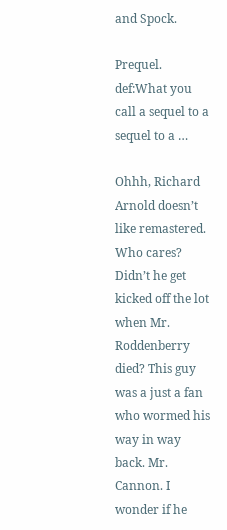and Spock.

Prequel. def:What you call a sequel to a sequel to a …

Ohhh, Richard Arnold doesn’t like remastered. Who cares? Didn’t he get kicked off the lot when Mr. Roddenberry died? This guy was a just a fan who wormed his way in way back. Mr. Cannon. I wonder if he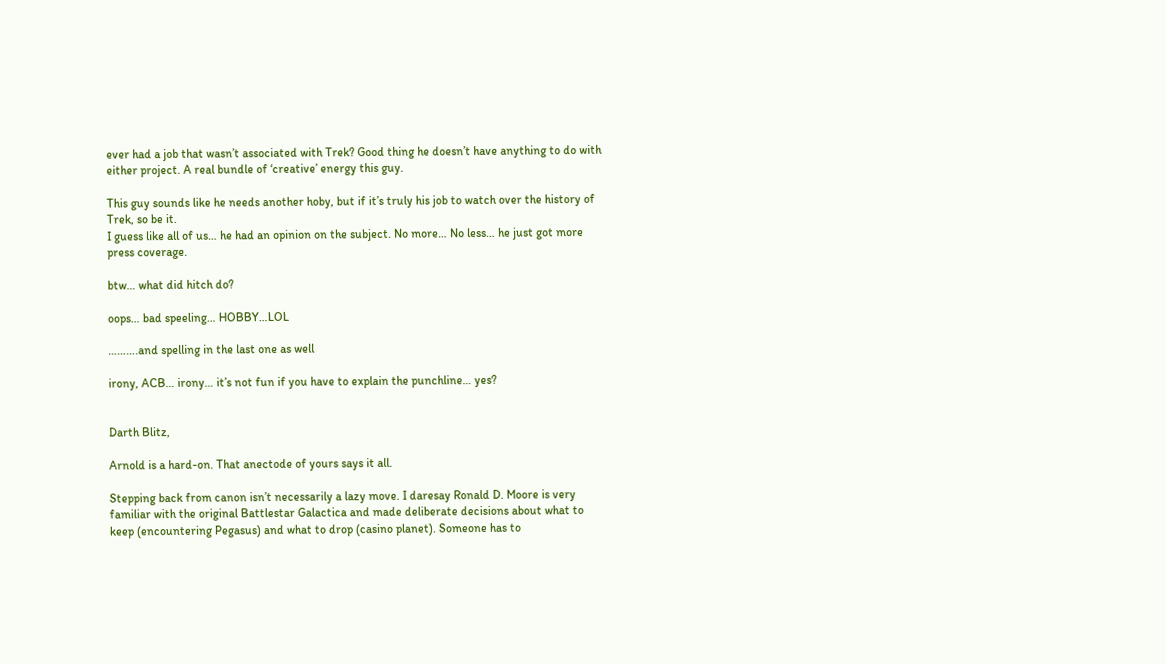ever had a job that wasn’t associated with Trek? Good thing he doesn’t have anything to do with either project. A real bundle of ‘creative’ energy this guy.

This guy sounds like he needs another hoby, but if it’s truly his job to watch over the history of Trek, so be it.
I guess like all of us… he had an opinion on the subject. No more… No less… he just got more press coverage.

btw… what did hitch do?

oops… bad speeling… HOBBY…LOL

……….and spelling in the last one as well

irony, ACB… irony… it’s not fun if you have to explain the punchline… yes?


Darth Blitz,

Arnold is a hard-on. That anectode of yours says it all.

Stepping back from canon isn’t necessarily a lazy move. I daresay Ronald D. Moore is very familiar with the original Battlestar Galactica and made deliberate decisions about what to keep (encountering Pegasus) and what to drop (casino planet). Someone has to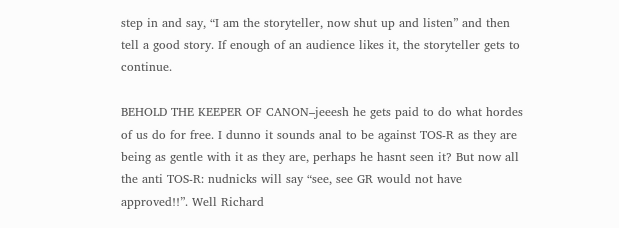step in and say, “I am the storyteller, now shut up and listen” and then tell a good story. If enough of an audience likes it, the storyteller gets to continue.

BEHOLD THE KEEPER OF CANON–jeeesh he gets paid to do what hordes of us do for free. I dunno it sounds anal to be against TOS-R as they are being as gentle with it as they are, perhaps he hasnt seen it? But now all the anti TOS-R: nudnicks will say “see, see GR would not have approved!!”. Well Richard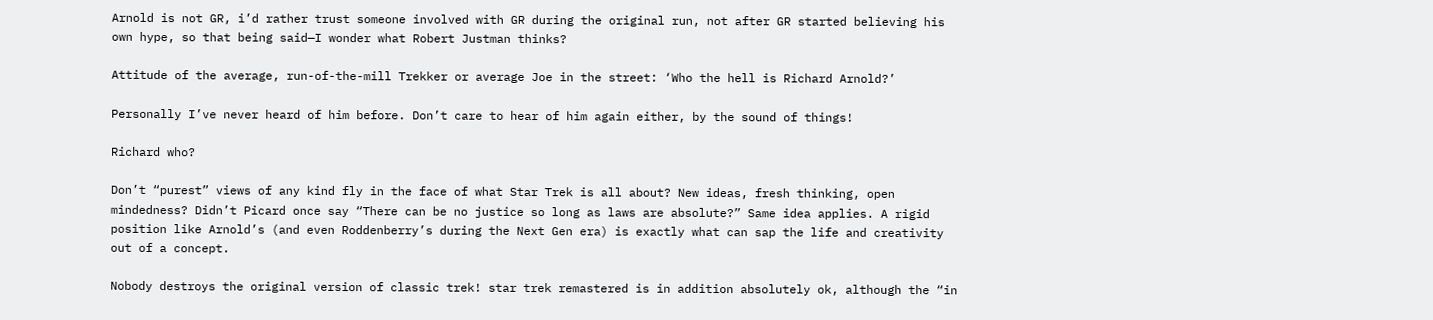Arnold is not GR, i’d rather trust someone involved with GR during the original run, not after GR started believing his own hype, so that being said—I wonder what Robert Justman thinks?

Attitude of the average, run-of-the-mill Trekker or average Joe in the street: ‘Who the hell is Richard Arnold?’

Personally I’ve never heard of him before. Don’t care to hear of him again either, by the sound of things!

Richard who?

Don’t “purest” views of any kind fly in the face of what Star Trek is all about? New ideas, fresh thinking, open mindedness? Didn’t Picard once say “There can be no justice so long as laws are absolute?” Same idea applies. A rigid position like Arnold’s (and even Roddenberry’s during the Next Gen era) is exactly what can sap the life and creativity out of a concept.

Nobody destroys the original version of classic trek! star trek remastered is in addition absolutely ok, although the “in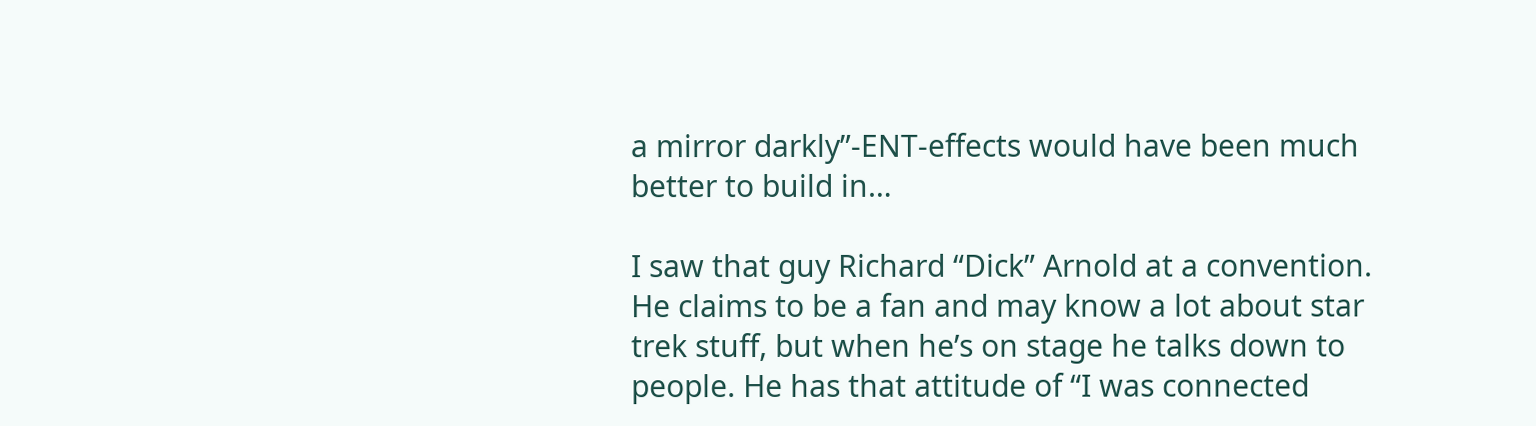a mirror darkly”-ENT-effects would have been much better to build in…

I saw that guy Richard “Dick” Arnold at a convention. He claims to be a fan and may know a lot about star trek stuff, but when he’s on stage he talks down to people. He has that attitude of “I was connected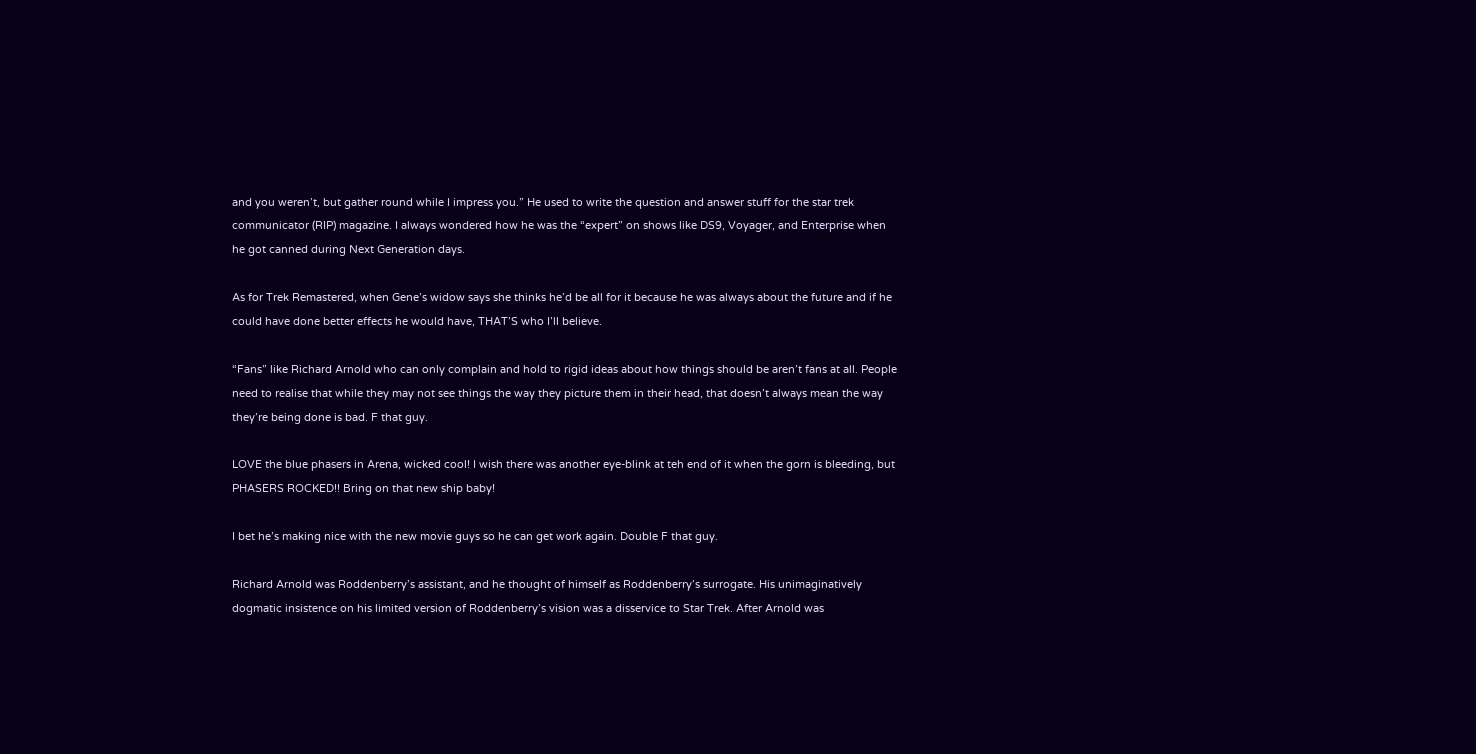and you weren’t, but gather round while I impress you.” He used to write the question and answer stuff for the star trek communicator (RIP) magazine. I always wondered how he was the “expert” on shows like DS9, Voyager, and Enterprise when he got canned during Next Generation days.

As for Trek Remastered, when Gene’s widow says she thinks he’d be all for it because he was always about the future and if he could have done better effects he would have, THAT’S who I’ll believe.

“Fans” like Richard Arnold who can only complain and hold to rigid ideas about how things should be aren’t fans at all. People need to realise that while they may not see things the way they picture them in their head, that doesn’t always mean the way they’re being done is bad. F that guy.

LOVE the blue phasers in Arena, wicked cool! I wish there was another eye-blink at teh end of it when the gorn is bleeding, but PHASERS ROCKED!! Bring on that new ship baby!

I bet he’s making nice with the new movie guys so he can get work again. Double F that guy.

Richard Arnold was Roddenberry’s assistant, and he thought of himself as Roddenberry’s surrogate. His unimaginatively dogmatic insistence on his limited version of Roddenberry’s vision was a disservice to Star Trek. After Arnold was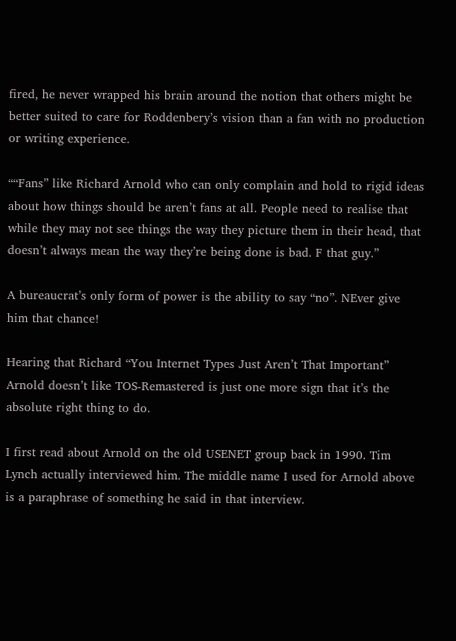fired, he never wrapped his brain around the notion that others might be better suited to care for Roddenbery’s vision than a fan with no production or writing experience.

““Fans” like Richard Arnold who can only complain and hold to rigid ideas about how things should be aren’t fans at all. People need to realise that while they may not see things the way they picture them in their head, that doesn’t always mean the way they’re being done is bad. F that guy.”

A bureaucrat’s only form of power is the ability to say “no”. NEver give him that chance!

Hearing that Richard “You Internet Types Just Aren’t That Important” Arnold doesn’t like TOS-Remastered is just one more sign that it’s the absolute right thing to do.

I first read about Arnold on the old USENET group back in 1990. Tim Lynch actually interviewed him. The middle name I used for Arnold above is a paraphrase of something he said in that interview.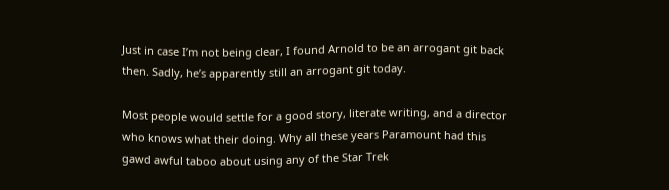Just in case I’m not being clear, I found Arnold to be an arrogant git back then. Sadly, he’s apparently still an arrogant git today.

Most people would settle for a good story, literate writing, and a director
who knows what their doing. Why all these years Paramount had this
gawd awful taboo about using any of the Star Trek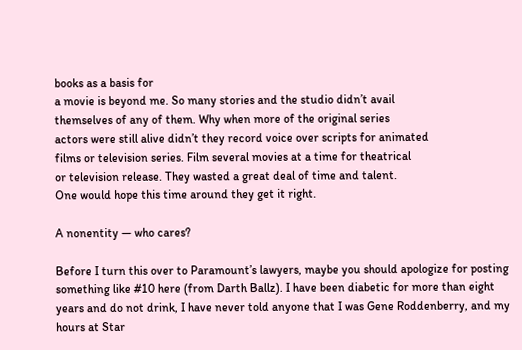books as a basis for
a movie is beyond me. So many stories and the studio didn’t avail
themselves of any of them. Why when more of the original series
actors were still alive didn’t they record voice over scripts for animated
films or television series. Film several movies at a time for theatrical
or television release. They wasted a great deal of time and talent.
One would hope this time around they get it right.

A nonentity — who cares?

Before I turn this over to Paramount’s lawyers, maybe you should apologize for posting something like #10 here (from Darth Ballz). I have been diabetic for more than eight years and do not drink, I have never told anyone that I was Gene Roddenberry, and my hours at Star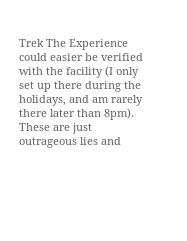Trek The Experience could easier be verified with the facility (I only set up there during the holidays, and am rarely there later than 8pm). These are just outrageous lies and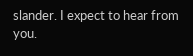slander. I expect to hear from you.